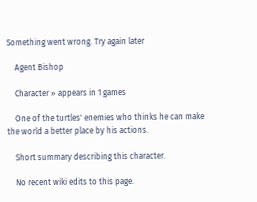Something went wrong. Try again later

    Agent Bishop

    Character » appears in 1 games

    One of the turtles' enemies who thinks he can make the world a better place by his actions.

    Short summary describing this character.

    No recent wiki edits to this page.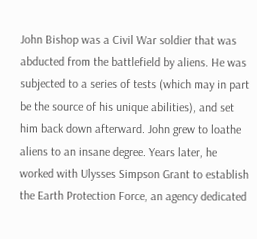John Bishop was a Civil War soldier that was abducted from the battlefield by aliens. He was subjected to a series of tests (which may in part be the source of his unique abilities), and set him back down afterward. John grew to loathe aliens to an insane degree. Years later, he worked with Ulysses Simpson Grant to establish the Earth Protection Force, an agency dedicated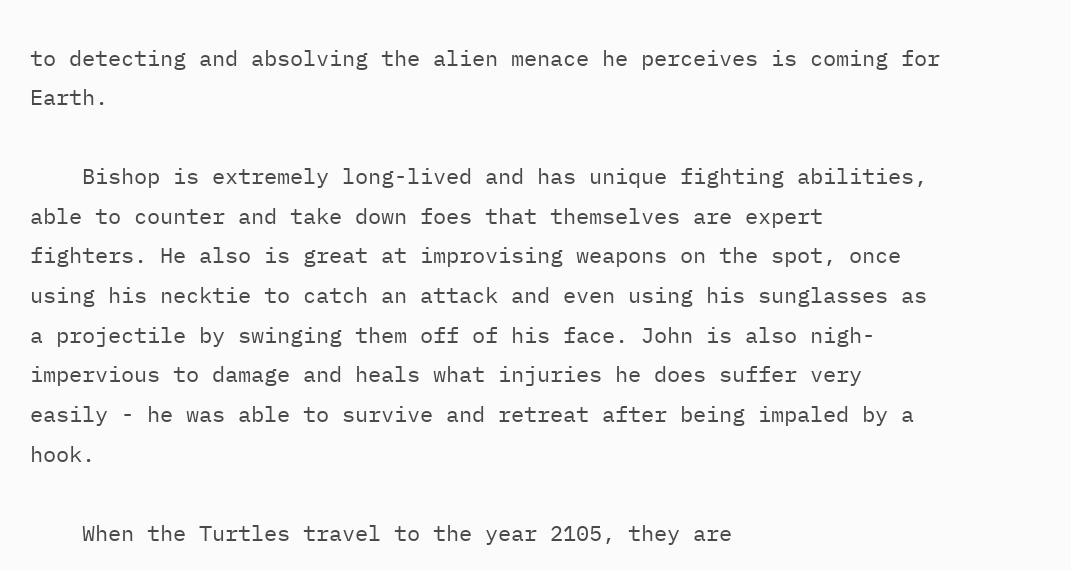to detecting and absolving the alien menace he perceives is coming for Earth.

    Bishop is extremely long-lived and has unique fighting abilities, able to counter and take down foes that themselves are expert fighters. He also is great at improvising weapons on the spot, once using his necktie to catch an attack and even using his sunglasses as a projectile by swinging them off of his face. John is also nigh-impervious to damage and heals what injuries he does suffer very easily - he was able to survive and retreat after being impaled by a hook.

    When the Turtles travel to the year 2105, they are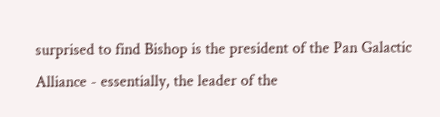surprised to find Bishop is the president of the Pan Galactic Alliance - essentially, the leader of the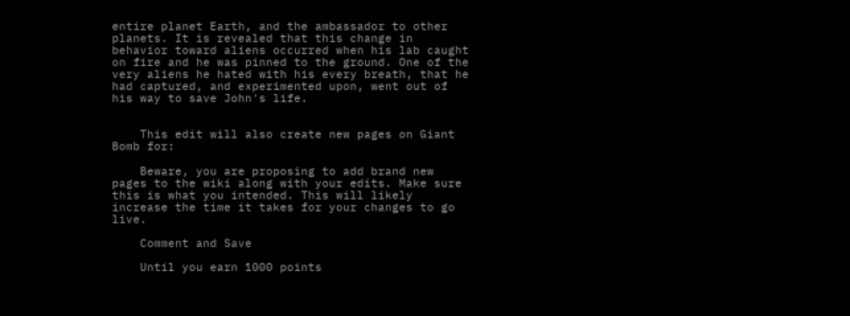entire planet Earth, and the ambassador to other planets. It is revealed that this change in behavior toward aliens occurred when his lab caught on fire and he was pinned to the ground. One of the very aliens he hated with his every breath, that he had captured, and experimented upon, went out of his way to save John's life.


    This edit will also create new pages on Giant Bomb for:

    Beware, you are proposing to add brand new pages to the wiki along with your edits. Make sure this is what you intended. This will likely increase the time it takes for your changes to go live.

    Comment and Save

    Until you earn 1000 points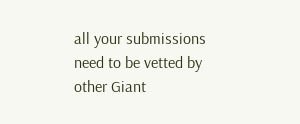all your submissions need to be vetted by other Giant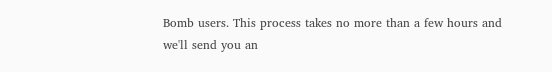Bomb users. This process takes no more than a few hours and we'll send you an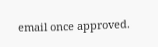email once approved.